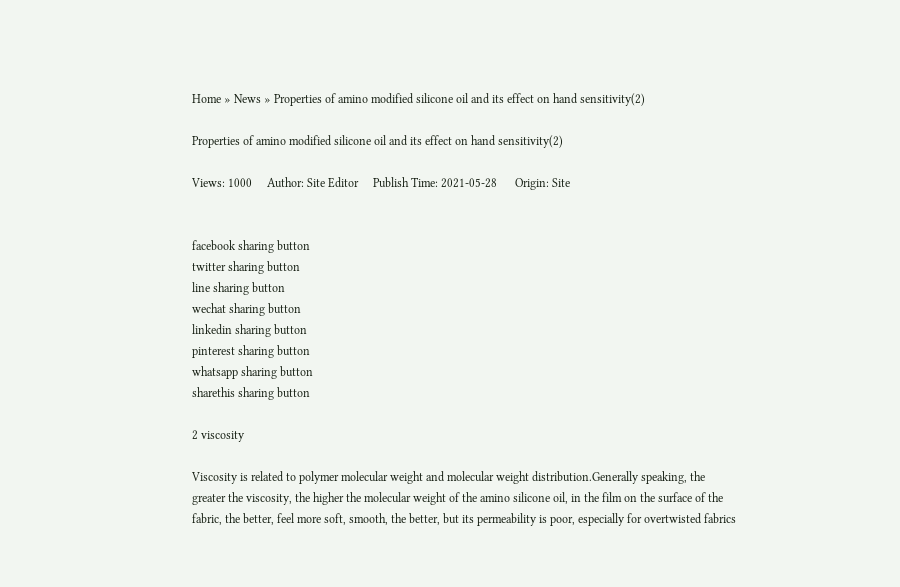Home » News » Properties of amino modified silicone oil and its effect on hand sensitivity(2)

Properties of amino modified silicone oil and its effect on hand sensitivity(2)

Views: 1000     Author: Site Editor     Publish Time: 2021-05-28      Origin: Site


facebook sharing button
twitter sharing button
line sharing button
wechat sharing button
linkedin sharing button
pinterest sharing button
whatsapp sharing button
sharethis sharing button

2 viscosity

Viscosity is related to polymer molecular weight and molecular weight distribution.Generally speaking, the greater the viscosity, the higher the molecular weight of the amino silicone oil, in the film on the surface of the fabric, the better, feel more soft, smooth, the better, but its permeability is poor, especially for overtwisted fabrics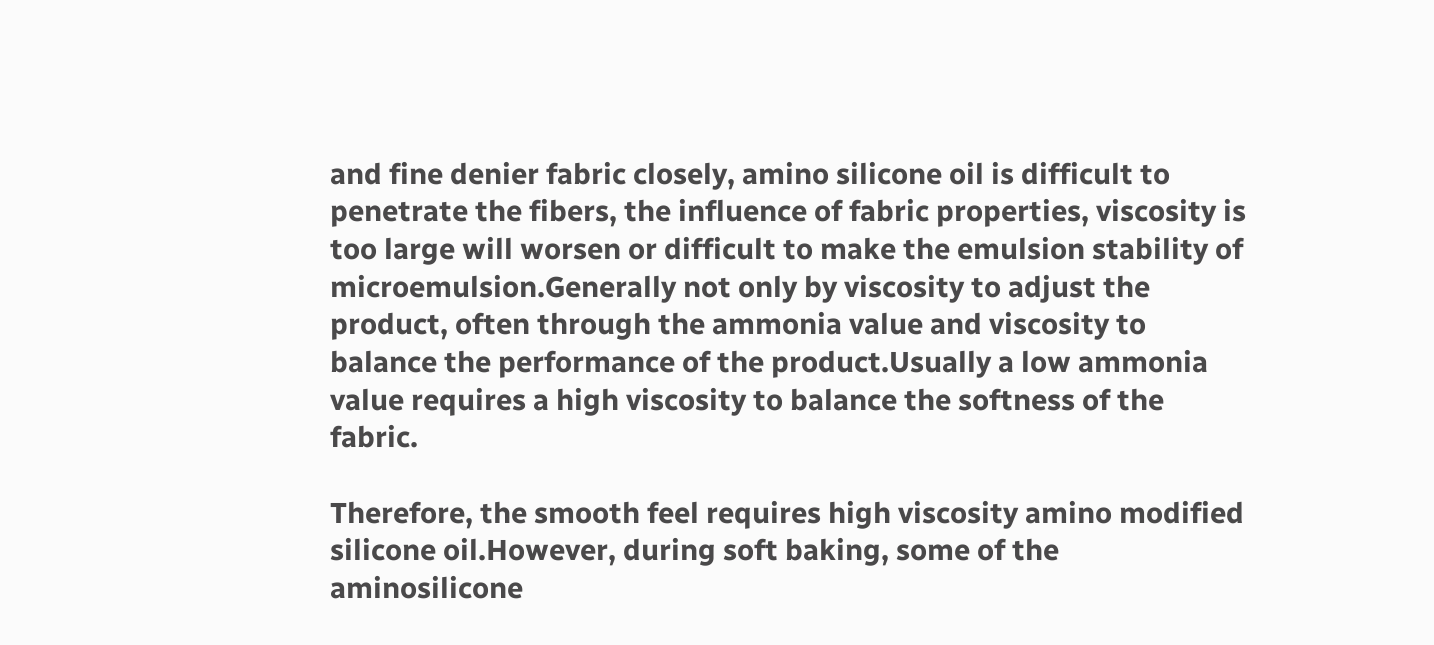and fine denier fabric closely, amino silicone oil is difficult to penetrate the fibers, the influence of fabric properties, viscosity is too large will worsen or difficult to make the emulsion stability of microemulsion.Generally not only by viscosity to adjust the product, often through the ammonia value and viscosity to balance the performance of the product.Usually a low ammonia value requires a high viscosity to balance the softness of the fabric.

Therefore, the smooth feel requires high viscosity amino modified silicone oil.However, during soft baking, some of the aminosilicone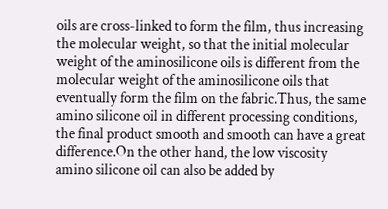oils are cross-linked to form the film, thus increasing the molecular weight, so that the initial molecular weight of the aminosilicone oils is different from the molecular weight of the aminosilicone oils that eventually form the film on the fabric.Thus, the same amino silicone oil in different processing conditions, the final product smooth and smooth can have a great difference.On the other hand, the low viscosity amino silicone oil can also be added by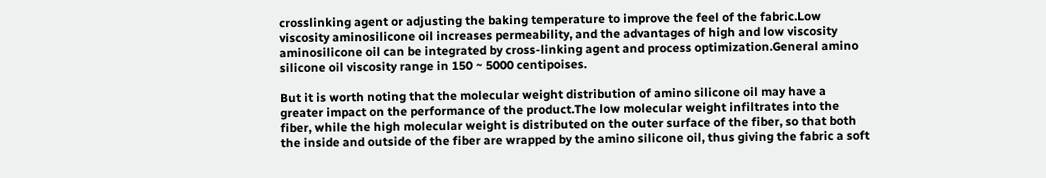crosslinking agent or adjusting the baking temperature to improve the feel of the fabric.Low viscosity aminosilicone oil increases permeability, and the advantages of high and low viscosity aminosilicone oil can be integrated by cross-linking agent and process optimization.General amino silicone oil viscosity range in 150 ~ 5000 centipoises.

But it is worth noting that the molecular weight distribution of amino silicone oil may have a greater impact on the performance of the product.The low molecular weight infiltrates into the fiber, while the high molecular weight is distributed on the outer surface of the fiber, so that both the inside and outside of the fiber are wrapped by the amino silicone oil, thus giving the fabric a soft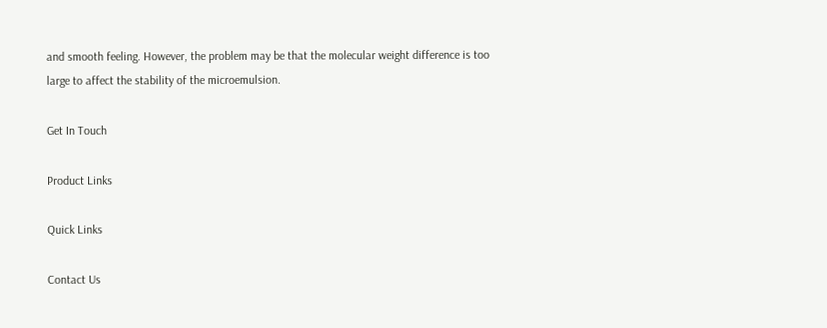and smooth feeling. However, the problem may be that the molecular weight difference is too large to affect the stability of the microemulsion.

Get In Touch

Product Links

Quick Links

Contact Us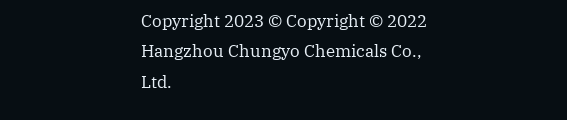Copyright 2023 © Copyright © 2022 Hangzhou Chungyo Chemicals Co., Ltd.